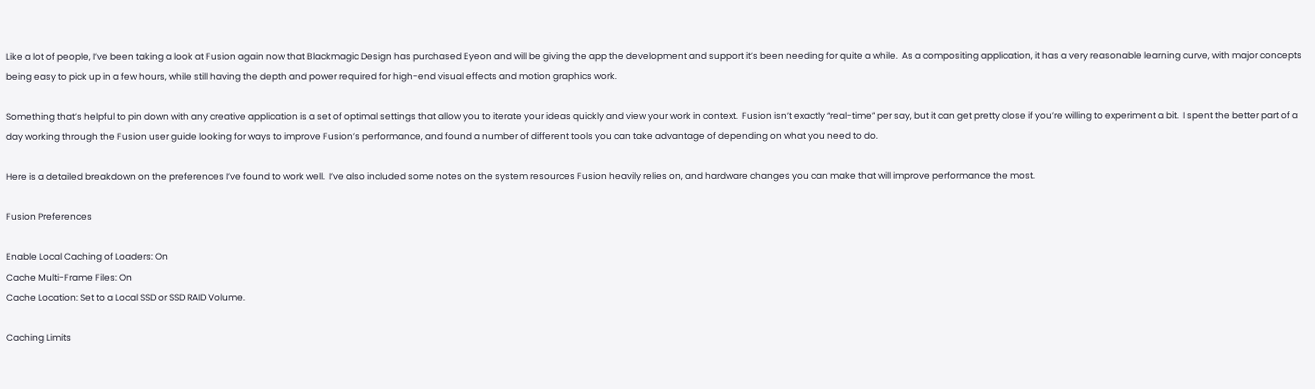Like a lot of people, I’ve been taking a look at Fusion again now that Blackmagic Design has purchased Eyeon and will be giving the app the development and support it’s been needing for quite a while.  As a compositing application, it has a very reasonable learning curve, with major concepts being easy to pick up in a few hours, while still having the depth and power required for high-end visual effects and motion graphics work.

Something that’s helpful to pin down with any creative application is a set of optimal settings that allow you to iterate your ideas quickly and view your work in context.  Fusion isn’t exactly “real-time” per say, but it can get pretty close if you’re willing to experiment a bit.  I spent the better part of a day working through the Fusion user guide looking for ways to improve Fusion’s performance, and found a number of different tools you can take advantage of depending on what you need to do.

Here is a detailed breakdown on the preferences I’ve found to work well.  I’ve also included some notes on the system resources Fusion heavily relies on, and hardware changes you can make that will improve performance the most.

Fusion Preferences

Enable Local Caching of Loaders: On
Cache Multi-Frame Files: On
Cache Location: Set to a Local SSD or SSD RAID Volume.

Caching Limits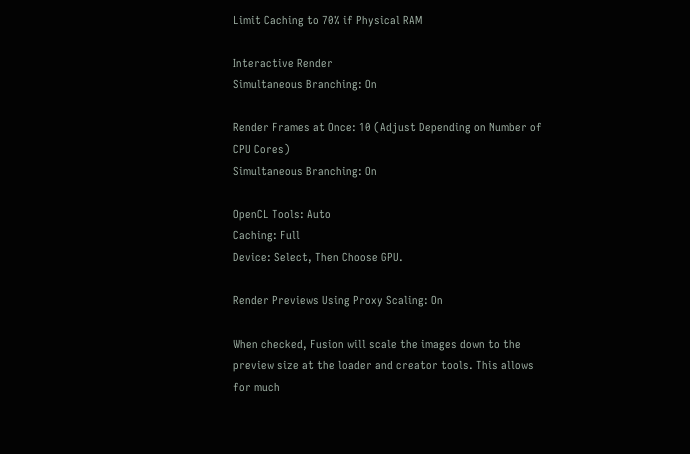Limit Caching to 70% if Physical RAM

Interactive Render
Simultaneous Branching: On

Render Frames at Once: 10 (Adjust Depending on Number of CPU Cores)
Simultaneous Branching: On

OpenCL Tools: Auto
Caching: Full
Device: Select, Then Choose GPU.

Render Previews Using Proxy Scaling: On

When checked, Fusion will scale the images down to the preview size at the loader and creator tools. This allows for much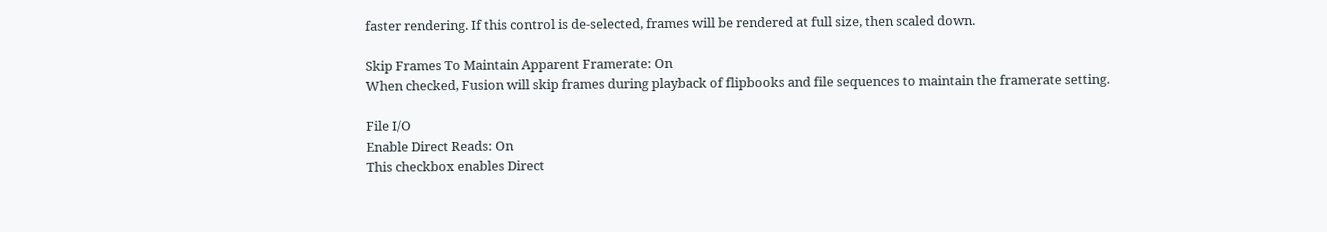faster rendering. If this control is de-selected, frames will be rendered at full size, then scaled down.

Skip Frames To Maintain Apparent Framerate: On
When checked, Fusion will skip frames during playback of flipbooks and file sequences to maintain the framerate setting.

File I/O
Enable Direct Reads: On
This checkbox enables Direct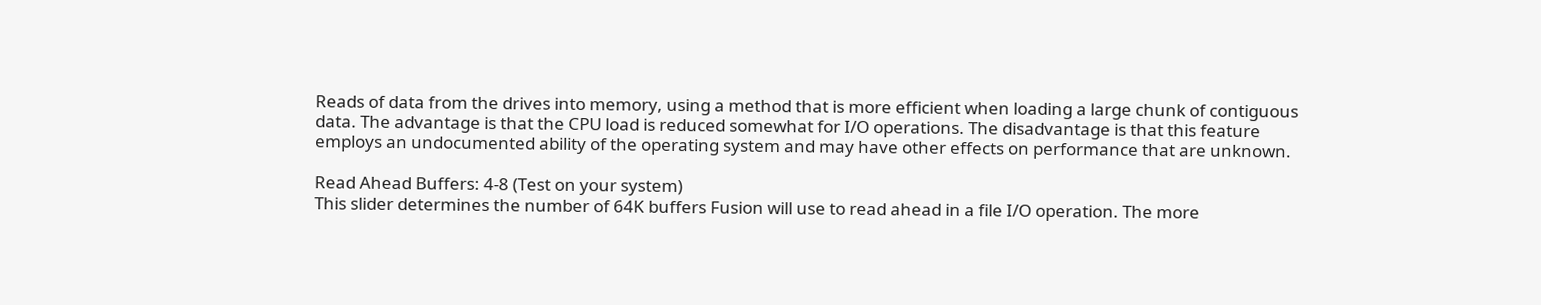Reads of data from the drives into memory, using a method that is more efficient when loading a large chunk of contiguous data. The advantage is that the CPU load is reduced somewhat for I/O operations. The disadvantage is that this feature employs an undocumented ability of the operating system and may have other effects on performance that are unknown.

Read Ahead Buffers: 4-8 (Test on your system)
This slider determines the number of 64K buffers Fusion will use to read ahead in a file I/O operation. The more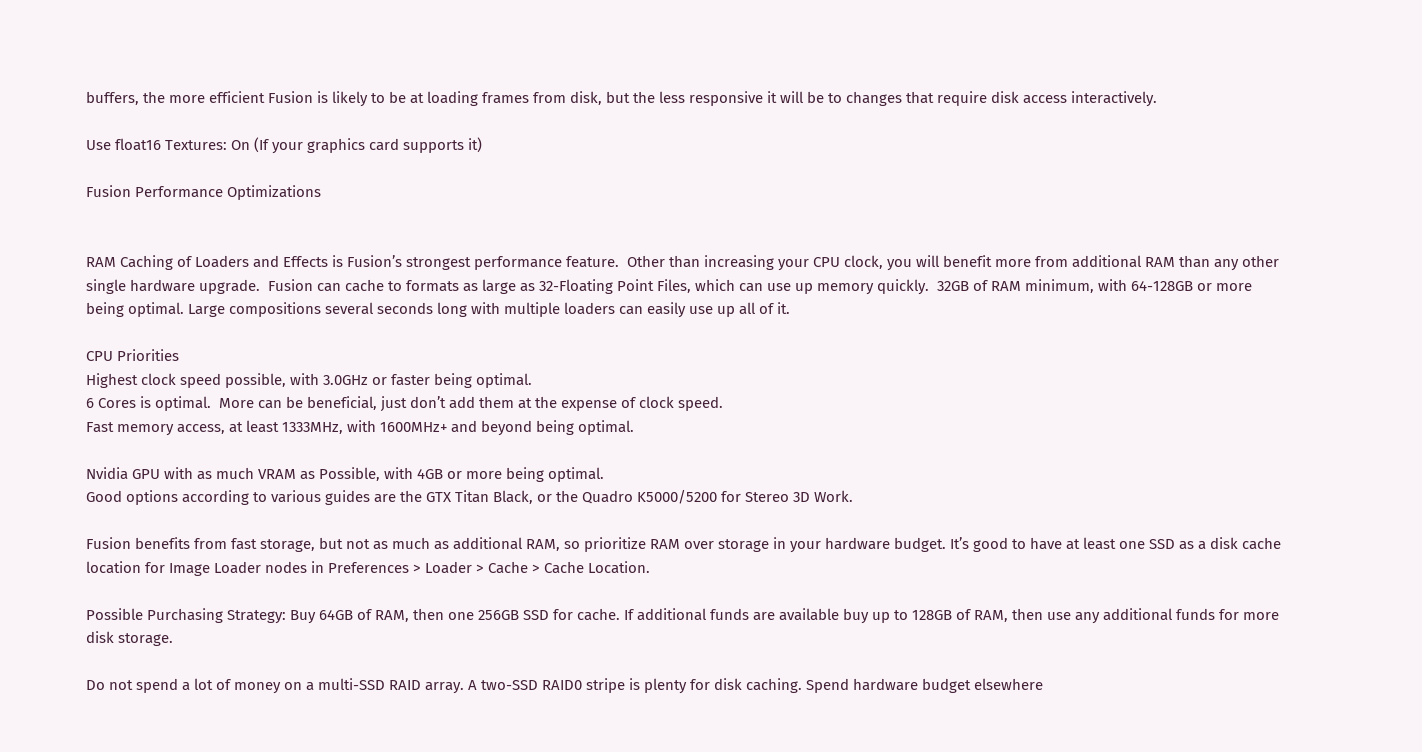buffers, the more efficient Fusion is likely to be at loading frames from disk, but the less responsive it will be to changes that require disk access interactively.

Use float16 Textures: On (If your graphics card supports it)

Fusion Performance Optimizations


RAM Caching of Loaders and Effects is Fusion’s strongest performance feature.  Other than increasing your CPU clock, you will benefit more from additional RAM than any other single hardware upgrade.  Fusion can cache to formats as large as 32-Floating Point Files, which can use up memory quickly.  32GB of RAM minimum, with 64-128GB or more being optimal. Large compositions several seconds long with multiple loaders can easily use up all of it.

CPU Priorities
Highest clock speed possible, with 3.0GHz or faster being optimal.
6 Cores is optimal.  More can be beneficial, just don’t add them at the expense of clock speed.
Fast memory access, at least 1333MHz, with 1600MHz+ and beyond being optimal.

Nvidia GPU with as much VRAM as Possible, with 4GB or more being optimal.
Good options according to various guides are the GTX Titan Black, or the Quadro K5000/5200 for Stereo 3D Work.

Fusion benefits from fast storage, but not as much as additional RAM, so prioritize RAM over storage in your hardware budget. It’s good to have at least one SSD as a disk cache location for Image Loader nodes in Preferences > Loader > Cache > Cache Location.

Possible Purchasing Strategy: Buy 64GB of RAM, then one 256GB SSD for cache. If additional funds are available buy up to 128GB of RAM, then use any additional funds for more disk storage.

Do not spend a lot of money on a multi-SSD RAID array. A two-SSD RAID0 stripe is plenty for disk caching. Spend hardware budget elsewhere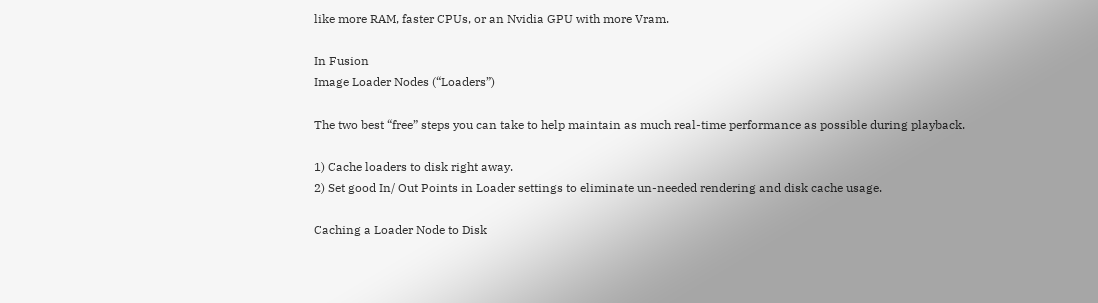like more RAM, faster CPUs, or an Nvidia GPU with more Vram.

In Fusion
Image Loader Nodes (“Loaders”)

The two best “free” steps you can take to help maintain as much real-time performance as possible during playback.

1) Cache loaders to disk right away.
2) Set good In/ Out Points in Loader settings to eliminate un-needed rendering and disk cache usage.

Caching a Loader Node to Disk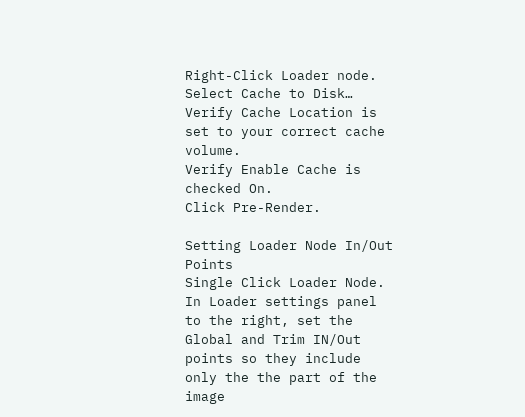Right-Click Loader node.
Select Cache to Disk…
Verify Cache Location is set to your correct cache volume.
Verify Enable Cache is checked On.
Click Pre-Render.

Setting Loader Node In/Out Points
Single Click Loader Node.
In Loader settings panel to the right, set the Global and Trim IN/Out points so they include only the the part of the image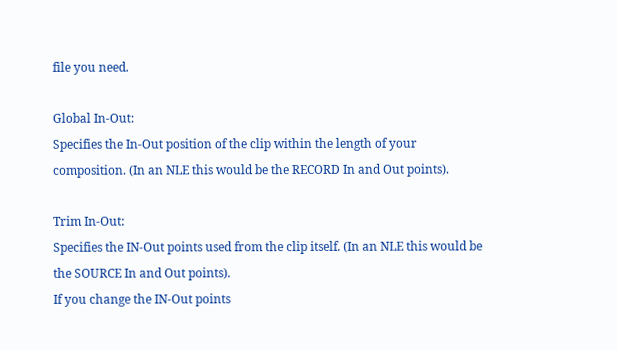file you need.

Global In-Out:
Specifies the In-Out position of the clip within the length of your composition. (In an NLE this would be the RECORD In and Out points).

Trim In-Out:
Specifies the IN-Out points used from the clip itself. (In an NLE this would be the SOURCE In and Out points).
If you change the IN-Out points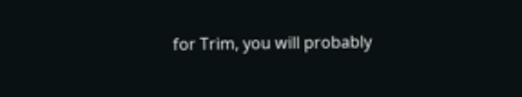for Trim, you will probably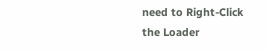need to Right-Click the Loader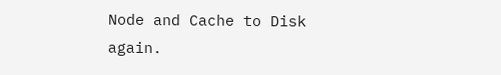Node and Cache to Disk again.